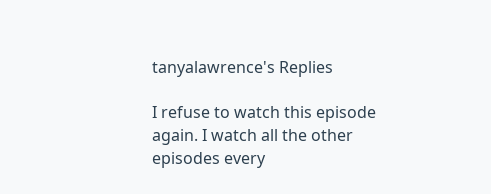tanyalawrence's Replies

I refuse to watch this episode again. I watch all the other episodes every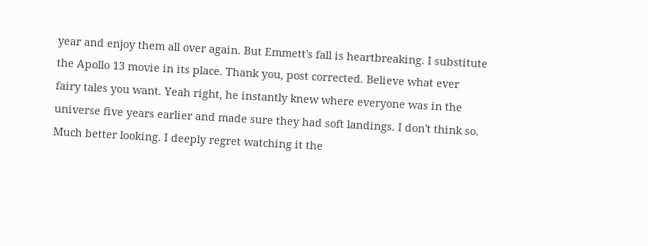year and enjoy them all over again. But Emmett's fall is heartbreaking. I substitute the Apollo 13 movie in its place. Thank you, post corrected. Believe what ever fairy tales you want. Yeah right, he instantly knew where everyone was in the universe five years earlier and made sure they had soft landings. I don't think so. Much better looking. I deeply regret watching it the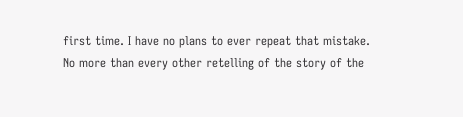first time. I have no plans to ever repeat that mistake. No more than every other retelling of the story of the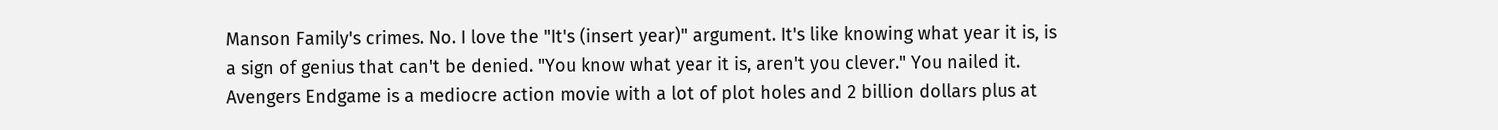Manson Family's crimes. No. I love the "It's (insert year)" argument. It's like knowing what year it is, is a sign of genius that can't be denied. "You know what year it is, aren't you clever." You nailed it. Avengers Endgame is a mediocre action movie with a lot of plot holes and 2 billion dollars plus at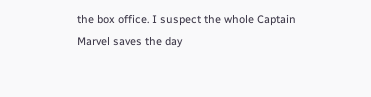the box office. I suspect the whole Captain Marvel saves the day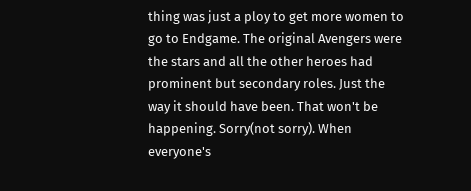thing was just a ploy to get more women to go to Endgame. The original Avengers were the stars and all the other heroes had prominent but secondary roles. Just the way it should have been. That won't be happening. Sorry(not sorry). When everyone's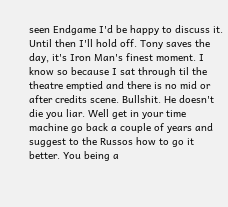seen Endgame I'd be happy to discuss it. Until then I'll hold off. Tony saves the day, it's Iron Man's finest moment. I know so because I sat through til the theatre emptied and there is no mid or after credits scene. Bullshit. He doesn't die you liar. Well get in your time machine go back a couple of years and suggest to the Russos how to go it better. You being a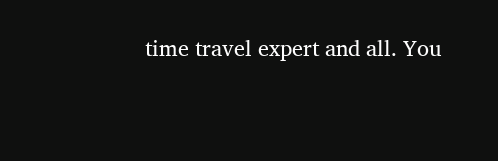time travel expert and all. You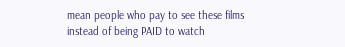mean people who pay to see these films instead of being PAID to watch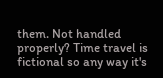them. Not handled properly? Time travel is fictional so any way it's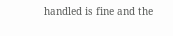handled is fine and the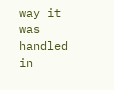way it was handled in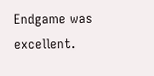Endgame was excellent.